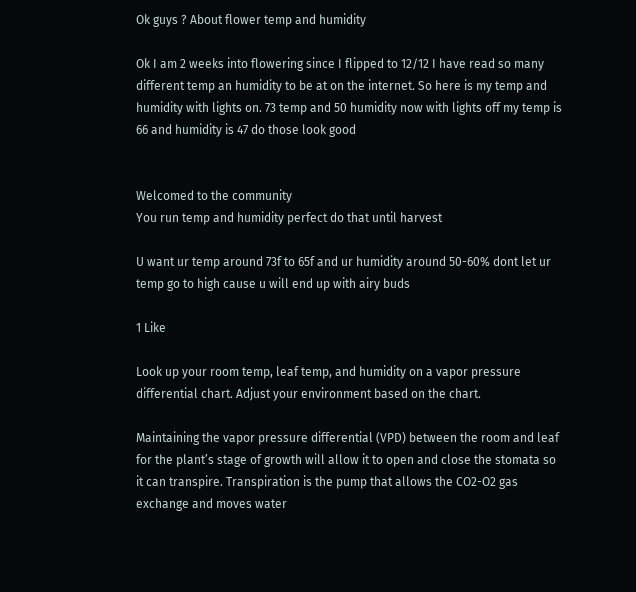Ok guys ? About flower temp and humidity

Ok I am 2 weeks into flowering since I flipped to 12/12 I have read so many different temp an humidity to be at on the internet. So here is my temp and humidity with lights on. 73 temp and 50 humidity now with lights off my temp is 66 and humidity is 47 do those look good


Welcomed to the community
You run temp and humidity perfect do that until harvest

U want ur temp around 73f to 65f and ur humidity around 50-60% dont let ur temp go to high cause u will end up with airy buds

1 Like

Look up your room temp, leaf temp, and humidity on a vapor pressure differential chart. Adjust your environment based on the chart.

Maintaining the vapor pressure differential (VPD) between the room and leaf for the plant’s stage of growth will allow it to open and close the stomata so it can transpire. Transpiration is the pump that allows the CO2-O2 gas exchange and moves water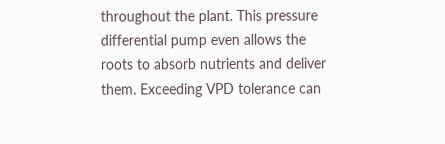throughout the plant. This pressure differential pump even allows the roots to absorb nutrients and deliver them. Exceeding VPD tolerance can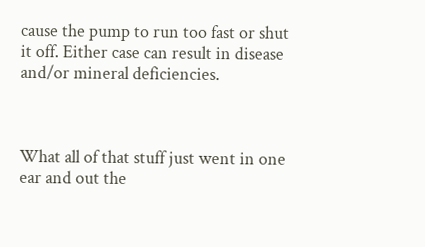cause the pump to run too fast or shut it off. Either case can result in disease and/or mineral deficiencies.



What all of that stuff just went in one ear and out the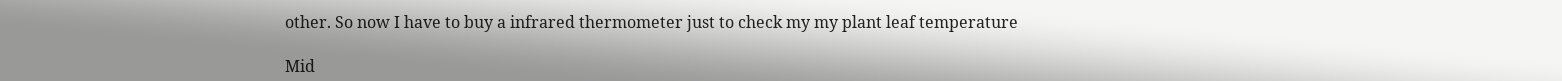other. So now I have to buy a infrared thermometer just to check my my plant leaf temperature

Mid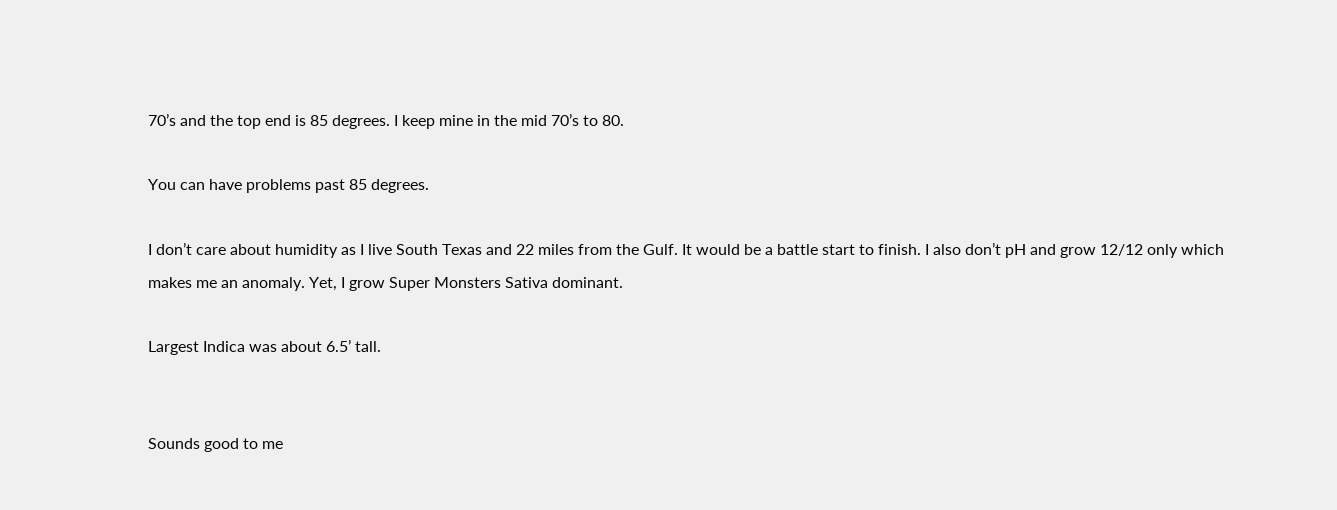70’s and the top end is 85 degrees. I keep mine in the mid 70’s to 80.

You can have problems past 85 degrees.

I don’t care about humidity as I live South Texas and 22 miles from the Gulf. It would be a battle start to finish. I also don’t pH and grow 12/12 only which makes me an anomaly. Yet, I grow Super Monsters Sativa dominant.

Largest Indica was about 6.5’ tall.


Sounds good to me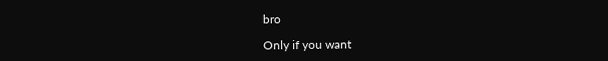bro

Only if you want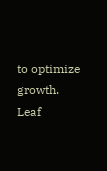to optimize growth. Leaf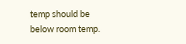temp should be below room temp.